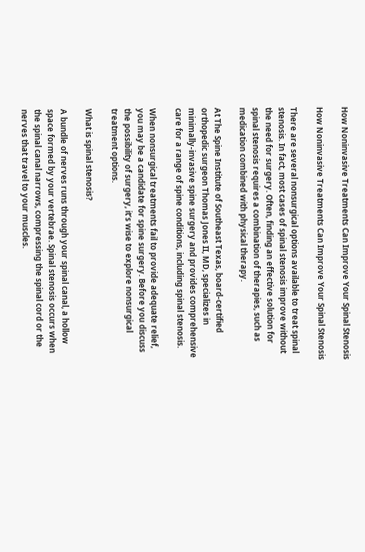How Noninvasive Treatments Can Improve Your Spinal Stenosis

How Noninvasive Treatments Can Improve Your Spinal Stenosis

There are several nonsurgical options available to treat spinal stenosis. In fact, most cases of spinal stenosis improve without the need for surgery. Often, finding an effective solution for spinal stenosis requires a combination of therapies, such as medication combined with physical therapy.

At The Spine Institute of Southeast Texas, board-certified orthopedic surgeon Thomas Jones II, MD, specializes in minimally-invasive spine surgery and provides comprehensive care for a range of spine conditions, including spinal stenosis.

When nonsurgical treatments fail to provide adequate relief, you may be a candidate for spine surgery. Before you discuss the possibility of surgery, it’s wise to explore nonsurgical treatment options.

What is spinal stenosis?

A bundle of nerves runs through your spinal canal, a hollow space formed by your vertebrae. Spinal stenosis occurs when the spinal canal narrows, compressing the spinal cord or the nerves that travel to your muscles.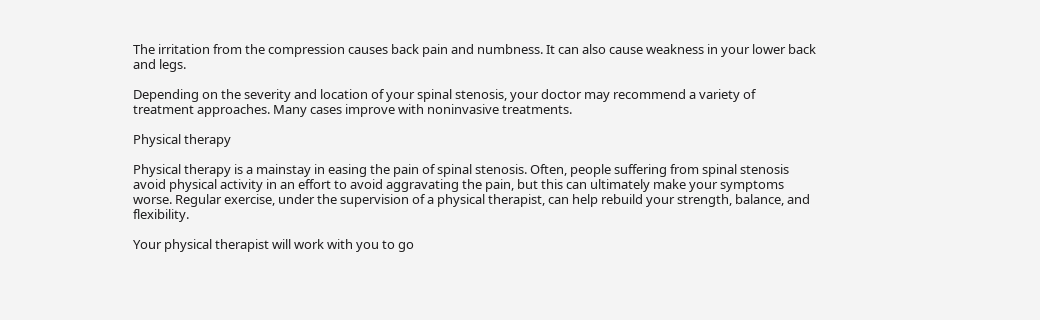The irritation from the compression causes back pain and numbness. It can also cause weakness in your lower back and legs.

Depending on the severity and location of your spinal stenosis, your doctor may recommend a variety of treatment approaches. Many cases improve with noninvasive treatments.

Physical therapy

Physical therapy is a mainstay in easing the pain of spinal stenosis. Often, people suffering from spinal stenosis avoid physical activity in an effort to avoid aggravating the pain, but this can ultimately make your symptoms worse. Regular exercise, under the supervision of a physical therapist, can help rebuild your strength, balance, and flexibility.

Your physical therapist will work with you to go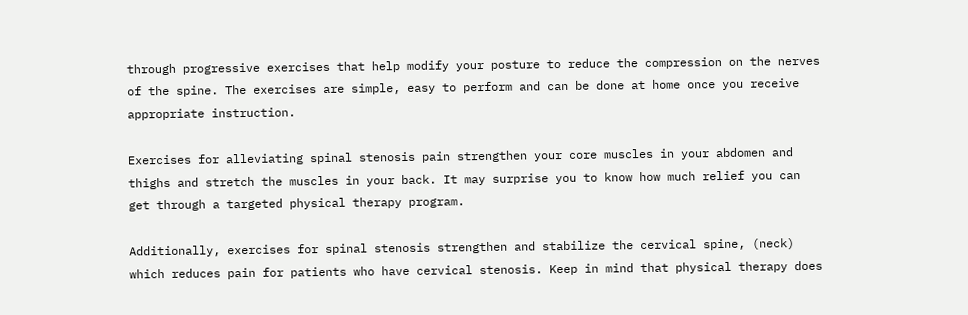through progressive exercises that help modify your posture to reduce the compression on the nerves of the spine. The exercises are simple, easy to perform and can be done at home once you receive appropriate instruction.

Exercises for alleviating spinal stenosis pain strengthen your core muscles in your abdomen and thighs and stretch the muscles in your back. It may surprise you to know how much relief you can get through a targeted physical therapy program.

Additionally, exercises for spinal stenosis strengthen and stabilize the cervical spine, (neck) which reduces pain for patients who have cervical stenosis. Keep in mind that physical therapy does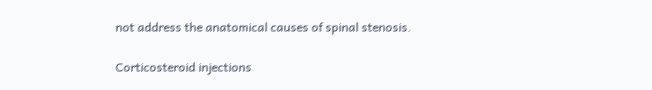not address the anatomical causes of spinal stenosis.

Corticosteroid injections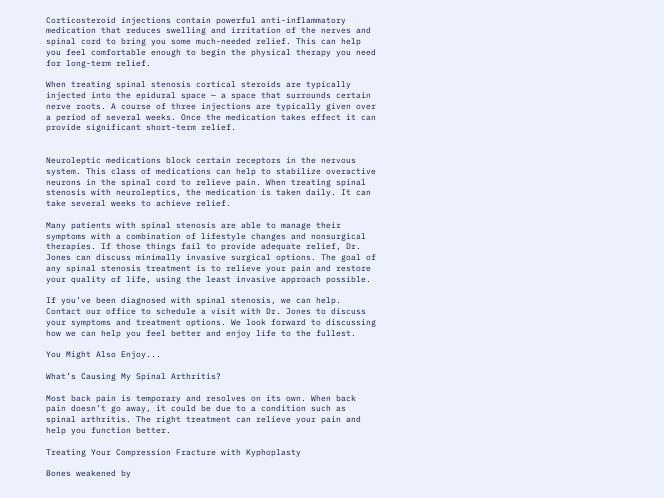Corticosteroid injections contain powerful anti-inflammatory medication that reduces swelling and irritation of the nerves and spinal cord to bring you some much-needed relief. This can help you feel comfortable enough to begin the physical therapy you need for long-term relief.

When treating spinal stenosis cortical steroids are typically injected into the epidural space — a space that surrounds certain nerve roots. A course of three injections are typically given over a period of several weeks. Once the medication takes effect it can provide significant short-term relief.


Neuroleptic medications block certain receptors in the nervous system. This class of medications can help to stabilize overactive neurons in the spinal cord to relieve pain. When treating spinal stenosis with neuroleptics, the medication is taken daily. It can take several weeks to achieve relief.

Many patients with spinal stenosis are able to manage their symptoms with a combination of lifestyle changes and nonsurgical therapies. If those things fail to provide adequate relief, Dr. Jones can discuss minimally invasive surgical options. The goal of any spinal stenosis treatment is to relieve your pain and restore your quality of life, using the least invasive approach possible.

If you’ve been diagnosed with spinal stenosis, we can help. Contact our office to schedule a visit with Dr. Jones to discuss your symptoms and treatment options. We look forward to discussing how we can help you feel better and enjoy life to the fullest.

You Might Also Enjoy...

What’s Causing My Spinal Arthritis?

Most back pain is temporary and resolves on its own. When back pain doesn’t go away, it could be due to a condition such as spinal arthritis. The right treatment can relieve your pain and help you function better.

Treating Your Compression Fracture with Kyphoplasty

Bones weakened by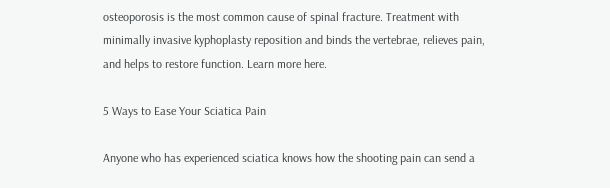osteoporosis is the most common cause of spinal fracture. Treatment with minimally invasive kyphoplasty reposition and binds the vertebrae, relieves pain, and helps to restore function. Learn more here.

5 Ways to Ease Your Sciatica Pain

Anyone who has experienced sciatica knows how the shooting pain can send a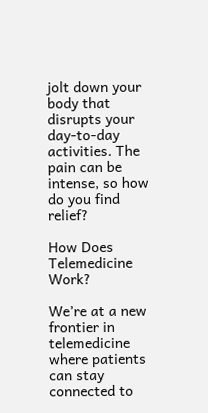jolt down your body that disrupts your day-to-day activities. The pain can be intense, so how do you find relief?

How Does Telemedicine Work?

We’re at a new frontier in telemedicine where patients can stay connected to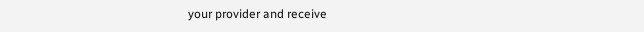your provider and receive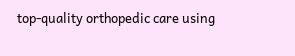top-quality orthopedic care using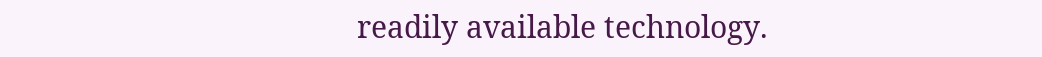readily available technology.